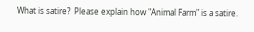What is satire?  Please explain how "Animal Farm" is a satire.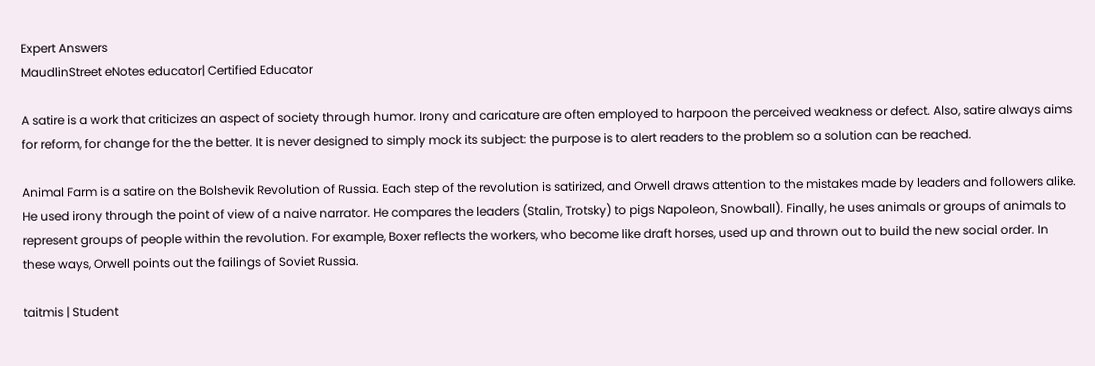Expert Answers
MaudlinStreet eNotes educator| Certified Educator

A satire is a work that criticizes an aspect of society through humor. Irony and caricature are often employed to harpoon the perceived weakness or defect. Also, satire always aims for reform, for change for the the better. It is never designed to simply mock its subject: the purpose is to alert readers to the problem so a solution can be reached.

Animal Farm is a satire on the Bolshevik Revolution of Russia. Each step of the revolution is satirized, and Orwell draws attention to the mistakes made by leaders and followers alike. He used irony through the point of view of a naive narrator. He compares the leaders (Stalin, Trotsky) to pigs Napoleon, Snowball). Finally, he uses animals or groups of animals to represent groups of people within the revolution. For example, Boxer reflects the workers, who become like draft horses, used up and thrown out to build the new social order. In these ways, Orwell points out the failings of Soviet Russia.

taitmis | Student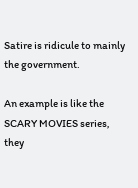Satire is ridicule to mainly the government.

An example is like the SCARY MOVIES series, they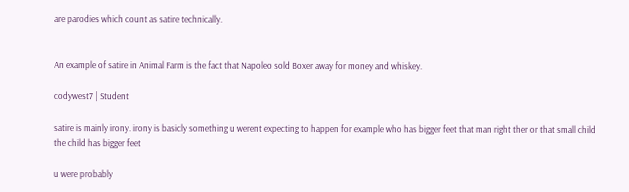are parodies which count as satire technically.


An example of satire in Animal Farm is the fact that Napoleo sold Boxer away for money and whiskey.

codywest7 | Student

satire is mainly irony. irony is basicly something u werent expecting to happen for example who has bigger feet that man right ther or that small child the child has bigger feet

u were probably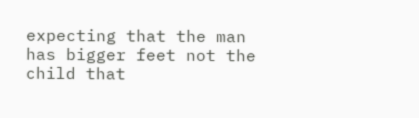expecting that the man has bigger feet not the child that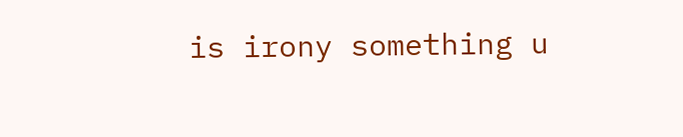is irony something u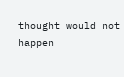thought would not happen